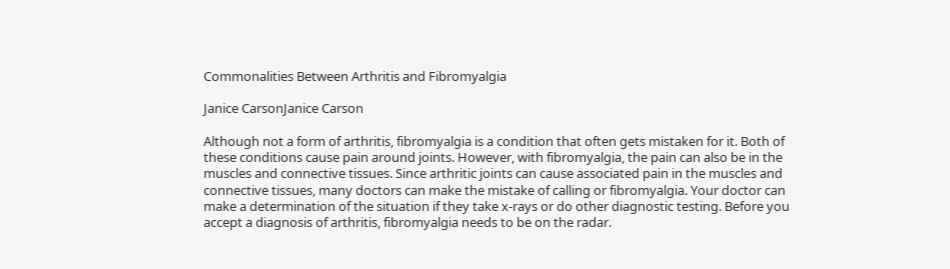Commonalities Between Arthritis and Fibromyalgia

Janice CarsonJanice Carson

Although not a form of arthritis, fibromyalgia is a condition that often gets mistaken for it. Both of these conditions cause pain around joints. However, with fibromyalgia, the pain can also be in the muscles and connective tissues. Since arthritic joints can cause associated pain in the muscles and connective tissues, many doctors can make the mistake of calling or fibromyalgia. Your doctor can make a determination of the situation if they take x-rays or do other diagnostic testing. Before you accept a diagnosis of arthritis, fibromyalgia needs to be on the radar.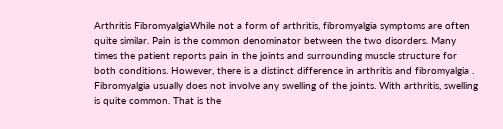Arthritis FibromyalgiaWhile not a form of arthritis, fibromyalgia symptoms are often quite similar. Pain is the common denominator between the two disorders. Many times the patient reports pain in the joints and surrounding muscle structure for both conditions. However, there is a distinct difference in arthritis and fibromyalgia . Fibromyalgia usually does not involve any swelling of the joints. With arthritis, swelling is quite common. That is the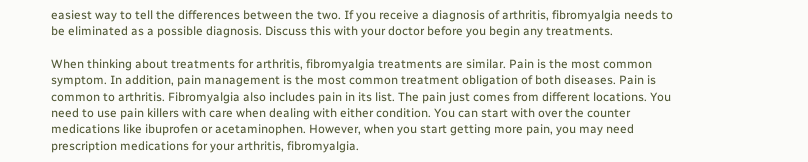easiest way to tell the differences between the two. If you receive a diagnosis of arthritis, fibromyalgia needs to be eliminated as a possible diagnosis. Discuss this with your doctor before you begin any treatments.

When thinking about treatments for arthritis, fibromyalgia treatments are similar. Pain is the most common symptom. In addition, pain management is the most common treatment obligation of both diseases. Pain is common to arthritis. Fibromyalgia also includes pain in its list. The pain just comes from different locations. You need to use pain killers with care when dealing with either condition. You can start with over the counter medications like ibuprofen or acetaminophen. However, when you start getting more pain, you may need prescription medications for your arthritis, fibromyalgia.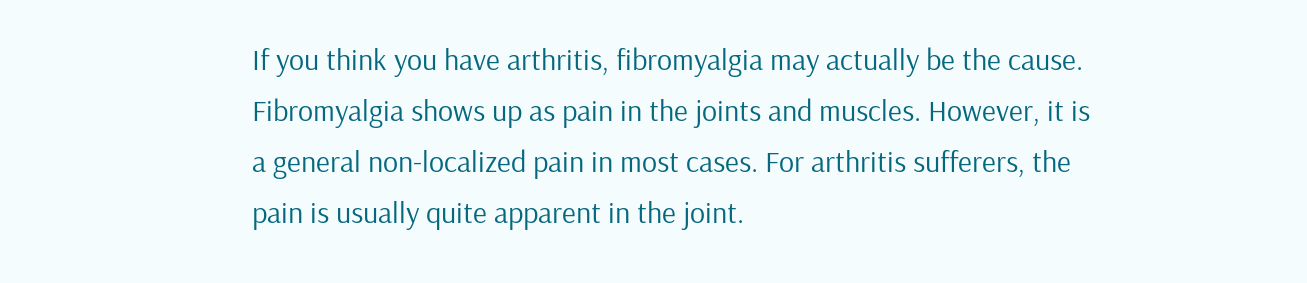If you think you have arthritis, fibromyalgia may actually be the cause. Fibromyalgia shows up as pain in the joints and muscles. However, it is a general non-localized pain in most cases. For arthritis sufferers, the pain is usually quite apparent in the joint.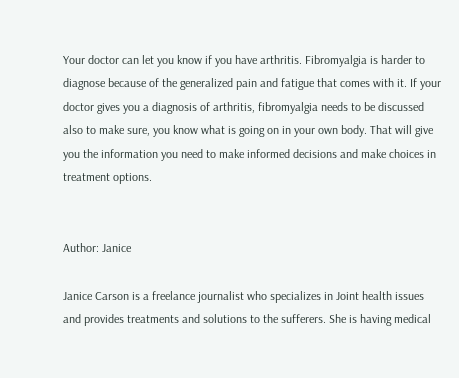Your doctor can let you know if you have arthritis. Fibromyalgia is harder to diagnose because of the generalized pain and fatigue that comes with it. If your doctor gives you a diagnosis of arthritis, fibromyalgia needs to be discussed also to make sure, you know what is going on in your own body. That will give you the information you need to make informed decisions and make choices in treatment options.


Author: Janice

Janice Carson is a freelance journalist who specializes in Joint health issues and provides treatments and solutions to the sufferers. She is having medical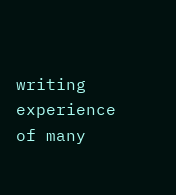writing experience of many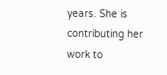years. She is contributing her work to